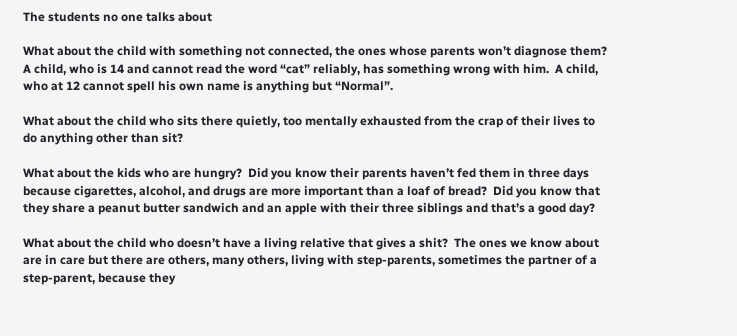The students no one talks about

What about the child with something not connected, the ones whose parents won’t diagnose them?  A child, who is 14 and cannot read the word “cat” reliably, has something wrong with him.  A child, who at 12 cannot spell his own name is anything but “Normal”.

What about the child who sits there quietly, too mentally exhausted from the crap of their lives to do anything other than sit?

What about the kids who are hungry?  Did you know their parents haven’t fed them in three days because cigarettes, alcohol, and drugs are more important than a loaf of bread?  Did you know that they share a peanut butter sandwich and an apple with their three siblings and that’s a good day?

What about the child who doesn’t have a living relative that gives a shit?  The ones we know about are in care but there are others, many others, living with step-parents, sometimes the partner of a step-parent, because they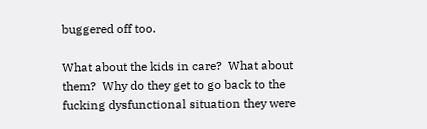buggered off too.

What about the kids in care?  What about them?  Why do they get to go back to the fucking dysfunctional situation they were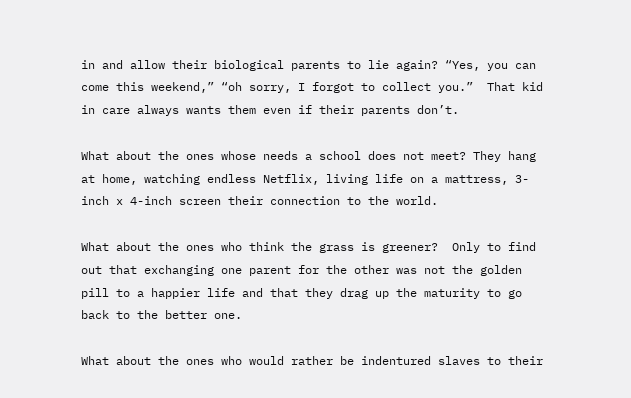in and allow their biological parents to lie again? “Yes, you can come this weekend,” “oh sorry, I forgot to collect you.”  That kid in care always wants them even if their parents don’t.

What about the ones whose needs a school does not meet? They hang at home, watching endless Netflix, living life on a mattress, 3-inch x 4-inch screen their connection to the world.

What about the ones who think the grass is greener?  Only to find out that exchanging one parent for the other was not the golden pill to a happier life and that they drag up the maturity to go back to the better one.

What about the ones who would rather be indentured slaves to their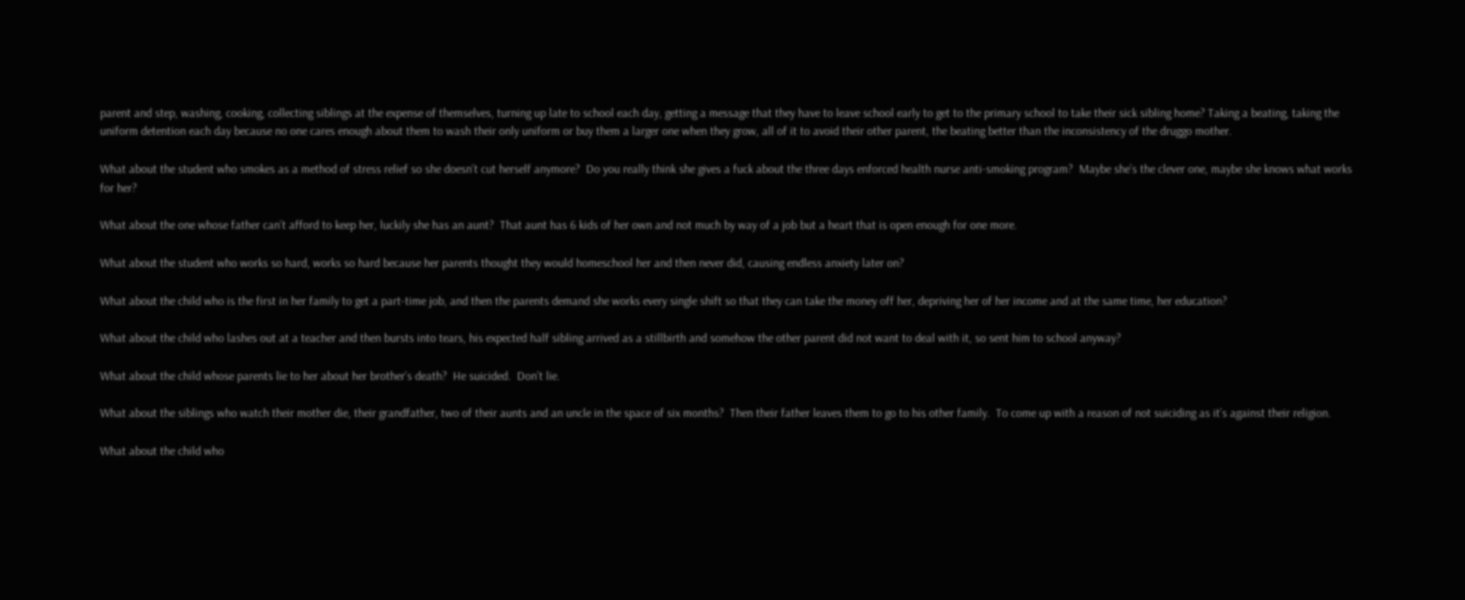parent and step, washing, cooking, collecting siblings at the expense of themselves, turning up late to school each day, getting a message that they have to leave school early to get to the primary school to take their sick sibling home? Taking a beating, taking the uniform detention each day because no one cares enough about them to wash their only uniform or buy them a larger one when they grow, all of it to avoid their other parent, the beating better than the inconsistency of the druggo mother.

What about the student who smokes as a method of stress relief so she doesn’t cut herself anymore?  Do you really think she gives a fuck about the three days enforced health nurse anti-smoking program?  Maybe she’s the clever one, maybe she knows what works for her?

What about the one whose father can’t afford to keep her, luckily she has an aunt?  That aunt has 6 kids of her own and not much by way of a job but a heart that is open enough for one more.

What about the student who works so hard, works so hard because her parents thought they would homeschool her and then never did, causing endless anxiety later on?

What about the child who is the first in her family to get a part-time job, and then the parents demand she works every single shift so that they can take the money off her, depriving her of her income and at the same time, her education?

What about the child who lashes out at a teacher and then bursts into tears, his expected half sibling arrived as a stillbirth and somehow the other parent did not want to deal with it, so sent him to school anyway?

What about the child whose parents lie to her about her brother’s death?  He suicided.  Don’t lie.

What about the siblings who watch their mother die, their grandfather, two of their aunts and an uncle in the space of six months?  Then their father leaves them to go to his other family.  To come up with a reason of not suiciding as it’s against their religion.

What about the child who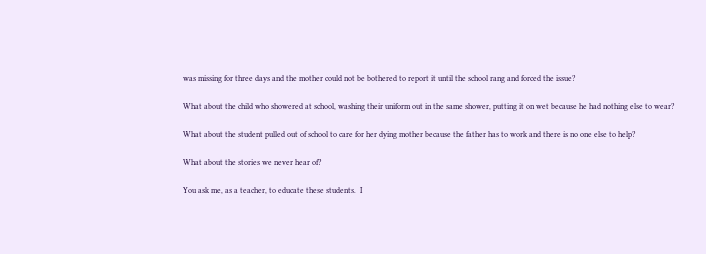was missing for three days and the mother could not be bothered to report it until the school rang and forced the issue?

What about the child who showered at school, washing their uniform out in the same shower, putting it on wet because he had nothing else to wear?

What about the student pulled out of school to care for her dying mother because the father has to work and there is no one else to help?

What about the stories we never hear of?

You ask me, as a teacher, to educate these students.  I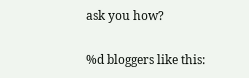ask you how?

%d bloggers like this: